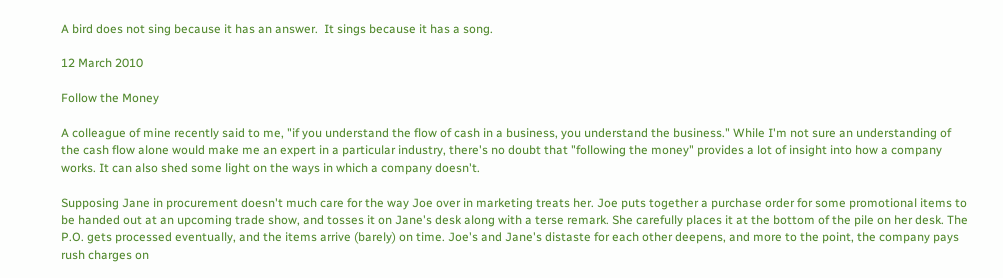A bird does not sing because it has an answer.  It sings because it has a song.

12 March 2010

Follow the Money

A colleague of mine recently said to me, "if you understand the flow of cash in a business, you understand the business." While I'm not sure an understanding of the cash flow alone would make me an expert in a particular industry, there's no doubt that "following the money" provides a lot of insight into how a company works. It can also shed some light on the ways in which a company doesn't.

Supposing Jane in procurement doesn't much care for the way Joe over in marketing treats her. Joe puts together a purchase order for some promotional items to be handed out at an upcoming trade show, and tosses it on Jane's desk along with a terse remark. She carefully places it at the bottom of the pile on her desk. The P.O. gets processed eventually, and the items arrive (barely) on time. Joe's and Jane's distaste for each other deepens, and more to the point, the company pays rush charges on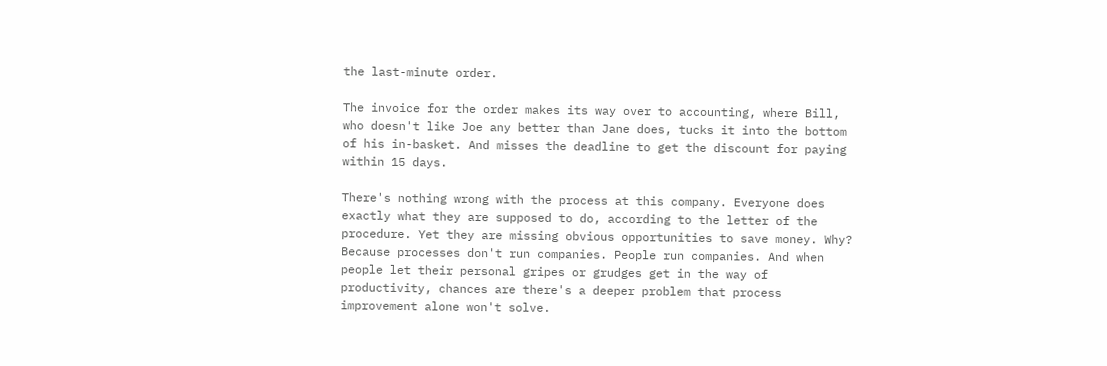the last-minute order.

The invoice for the order makes its way over to accounting, where Bill, who doesn't like Joe any better than Jane does, tucks it into the bottom of his in-basket. And misses the deadline to get the discount for paying within 15 days.

There's nothing wrong with the process at this company. Everyone does exactly what they are supposed to do, according to the letter of the procedure. Yet they are missing obvious opportunities to save money. Why? Because processes don't run companies. People run companies. And when people let their personal gripes or grudges get in the way of productivity, chances are there's a deeper problem that process improvement alone won't solve.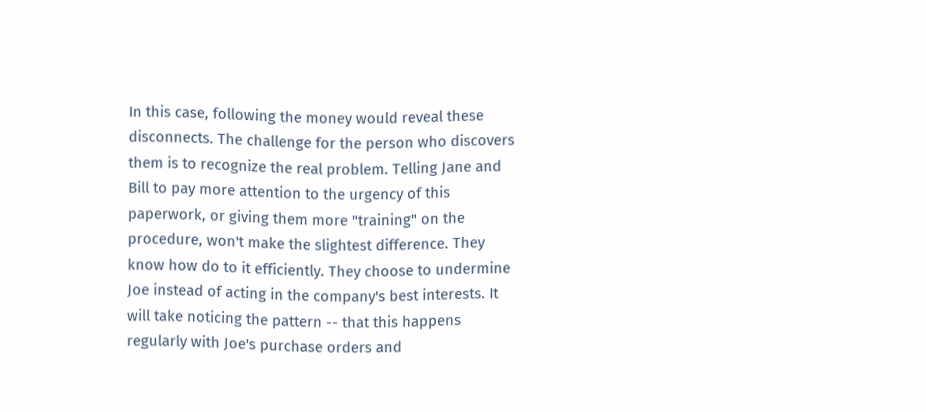In this case, following the money would reveal these disconnects. The challenge for the person who discovers them is to recognize the real problem. Telling Jane and Bill to pay more attention to the urgency of this paperwork, or giving them more "training" on the procedure, won't make the slightest difference. They know how do to it efficiently. They choose to undermine Joe instead of acting in the company's best interests. It will take noticing the pattern -- that this happens regularly with Joe's purchase orders and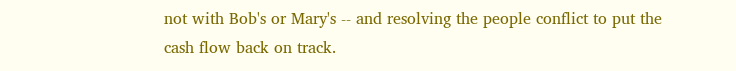not with Bob's or Mary's -- and resolving the people conflict to put the cash flow back on track.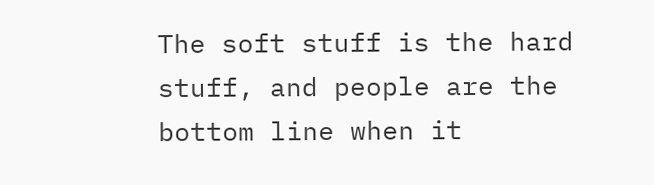The soft stuff is the hard stuff, and people are the bottom line when it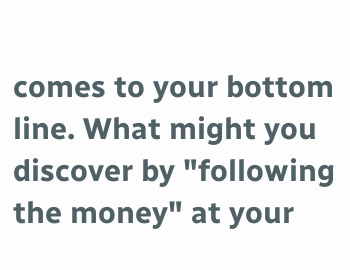comes to your bottom line. What might you discover by "following the money" at your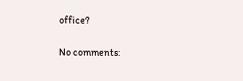office?

No comments: